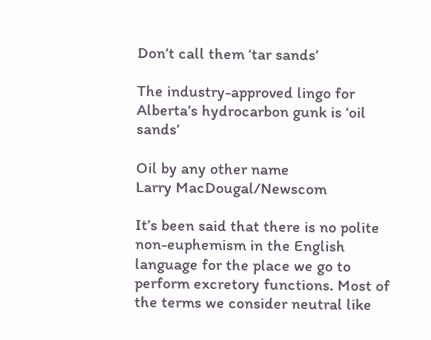Don’t call them ‘tar sands’

The industry-approved lingo for Alberta’s hydrocarbon gunk is ‘oil sands’

Oil by any other name
Larry MacDougal/Newscom

It’s been said that there is no polite non-euphemism in the English language for the place we go to perform excretory functions. Most of the terms we consider neutral like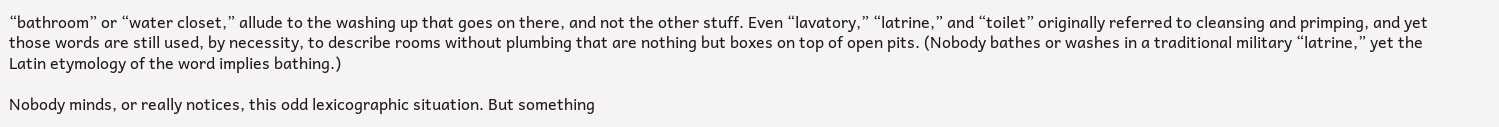“bathroom” or “water closet,” allude to the washing up that goes on there, and not the other stuff. Even “lavatory,” “latrine,” and “toilet” originally referred to cleansing and primping, and yet those words are still used, by necessity, to describe rooms without plumbing that are nothing but boxes on top of open pits. (Nobody bathes or washes in a traditional military “latrine,” yet the Latin etymology of the word implies bathing.)

Nobody minds, or really notices, this odd lexicographic situation. But something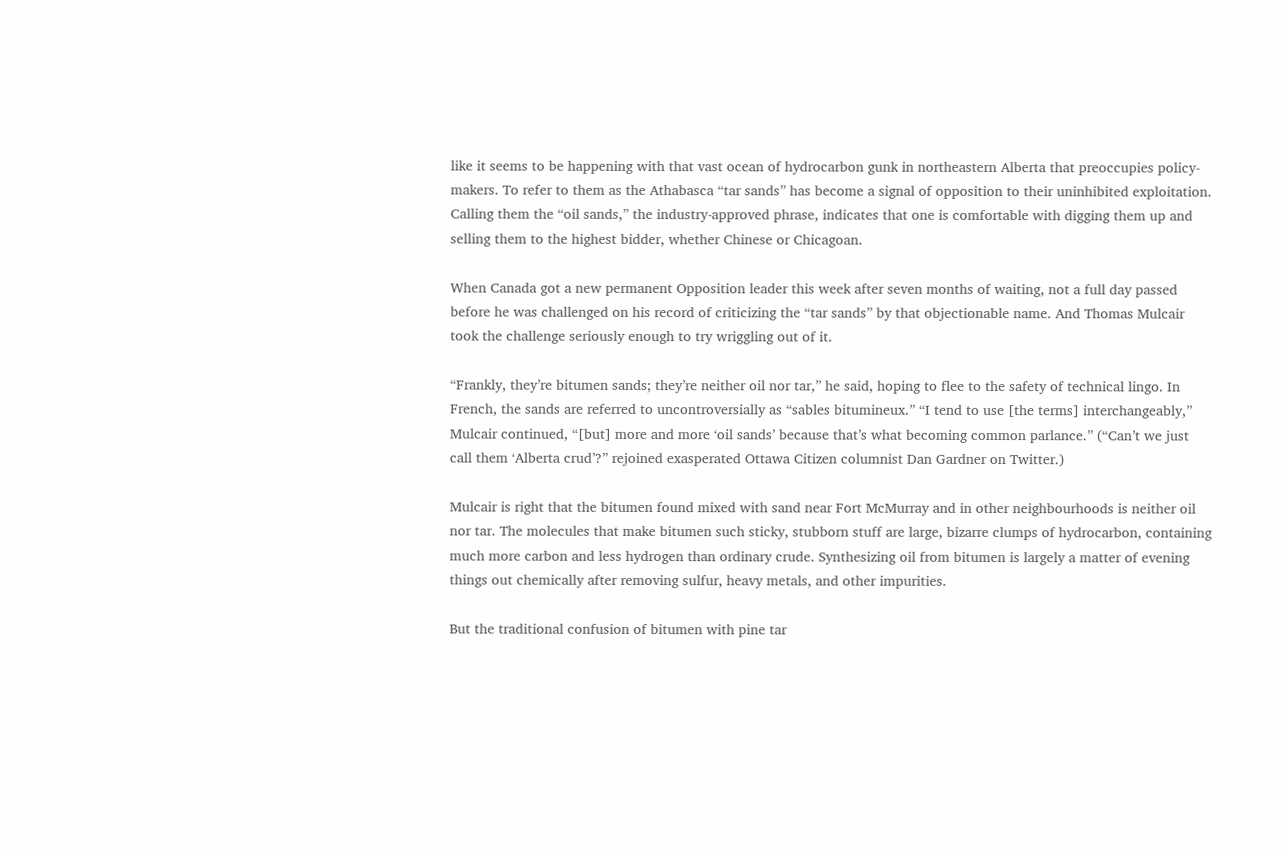like it seems to be happening with that vast ocean of hydrocarbon gunk in northeastern Alberta that preoccupies policy-makers. To refer to them as the Athabasca “tar sands” has become a signal of opposition to their uninhibited exploitation. Calling them the “oil sands,” the industry-approved phrase, indicates that one is comfortable with digging them up and selling them to the highest bidder, whether Chinese or Chicagoan.

When Canada got a new permanent Opposition leader this week after seven months of waiting, not a full day passed before he was challenged on his record of criticizing the “tar sands” by that objectionable name. And Thomas Mulcair took the challenge seriously enough to try wriggling out of it.

“Frankly, they’re bitumen sands; they’re neither oil nor tar,” he said, hoping to flee to the safety of technical lingo. In French, the sands are referred to uncontroversially as “sables bitumineux.” “I tend to use [the terms] interchangeably,” Mulcair continued, “[but] more and more ‘oil sands’ because that’s what becoming common parlance.” (“Can’t we just call them ‘Alberta crud’?” rejoined exasperated Ottawa Citizen columnist Dan Gardner on Twitter.)

Mulcair is right that the bitumen found mixed with sand near Fort McMurray and in other neighbourhoods is neither oil nor tar. The molecules that make bitumen such sticky, stubborn stuff are large, bizarre clumps of hydrocarbon, containing much more carbon and less hydrogen than ordinary crude. Synthesizing oil from bitumen is largely a matter of evening things out chemically after removing sulfur, heavy metals, and other impurities.

But the traditional confusion of bitumen with pine tar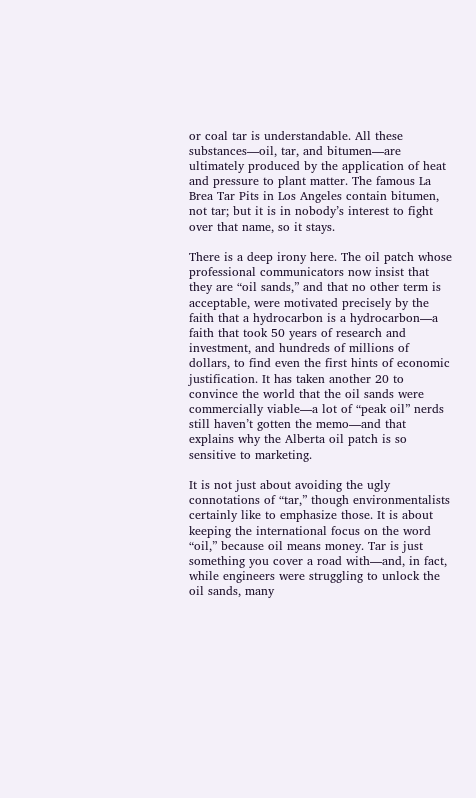or coal tar is understandable. All these substances—oil, tar, and bitumen—are ultimately produced by the application of heat and pressure to plant matter. The famous La Brea Tar Pits in Los Angeles contain bitumen, not tar; but it is in nobody’s interest to fight over that name, so it stays.

There is a deep irony here. The oil patch whose professional communicators now insist that they are “oil sands,” and that no other term is acceptable, were motivated precisely by the faith that a hydrocarbon is a hydrocarbon—a faith that took 50 years of research and investment, and hundreds of millions of dollars, to find even the first hints of economic justification. It has taken another 20 to convince the world that the oil sands were commercially viable—a lot of “peak oil” nerds still haven’t gotten the memo—and that explains why the Alberta oil patch is so sensitive to marketing.

It is not just about avoiding the ugly connotations of “tar,” though environmentalists certainly like to emphasize those. It is about keeping the international focus on the word “oil,” because oil means money. Tar is just something you cover a road with—and, in fact, while engineers were struggling to unlock the oil sands, many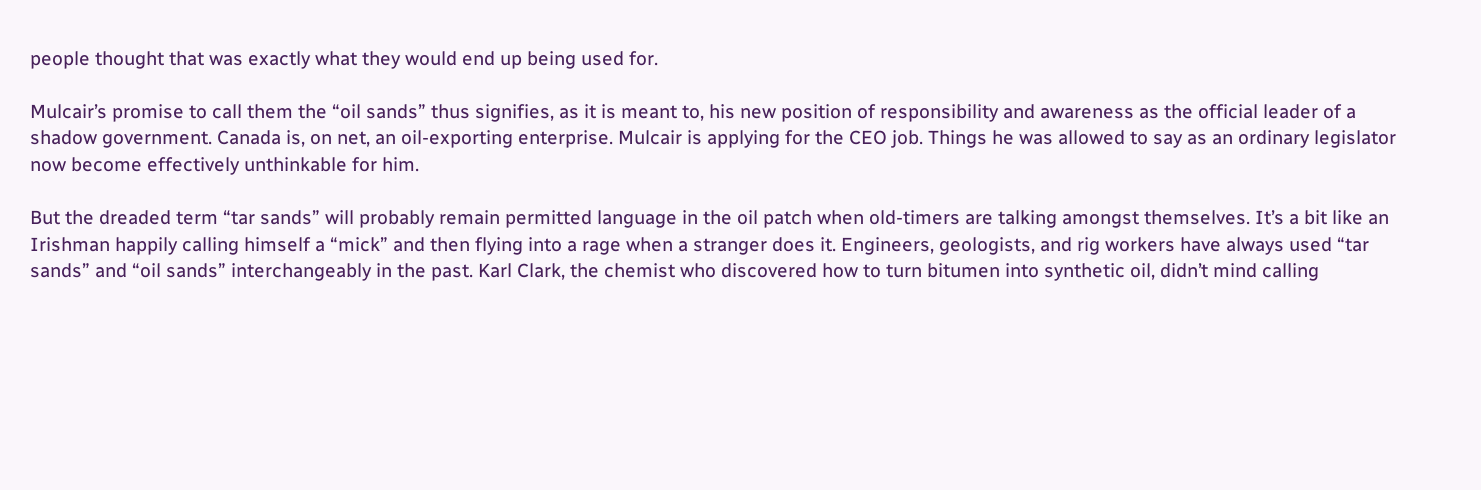people thought that was exactly what they would end up being used for.

Mulcair’s promise to call them the “oil sands” thus signifies, as it is meant to, his new position of responsibility and awareness as the official leader of a shadow government. Canada is, on net, an oil-exporting enterprise. Mulcair is applying for the CEO job. Things he was allowed to say as an ordinary legislator now become effectively unthinkable for him.

But the dreaded term “tar sands” will probably remain permitted language in the oil patch when old-timers are talking amongst themselves. It’s a bit like an Irishman happily calling himself a “mick” and then flying into a rage when a stranger does it. Engineers, geologists, and rig workers have always used “tar sands” and “oil sands” interchangeably in the past. Karl Clark, the chemist who discovered how to turn bitumen into synthetic oil, didn’t mind calling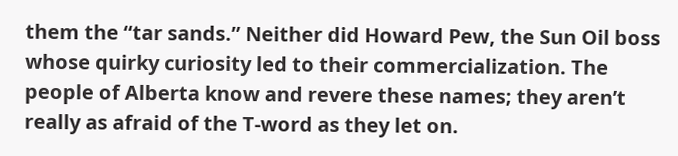them the “tar sands.” Neither did Howard Pew, the Sun Oil boss whose quirky curiosity led to their commercialization. The people of Alberta know and revere these names; they aren’t really as afraid of the T-word as they let on.